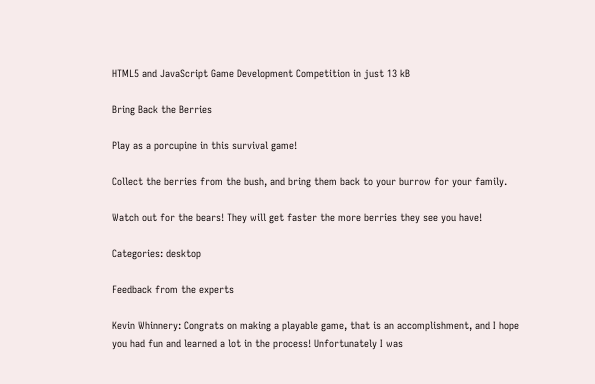HTML5 and JavaScript Game Development Competition in just 13 kB

Bring Back the Berries

Play as a porcupine in this survival game!

Collect the berries from the bush, and bring them back to your burrow for your family.

Watch out for the bears! They will get faster the more berries they see you have!

Categories: desktop

Feedback from the experts

Kevin Whinnery: Congrats on making a playable game, that is an accomplishment, and I hope you had fun and learned a lot in the process! Unfortunately I was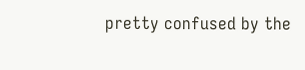pretty confused by the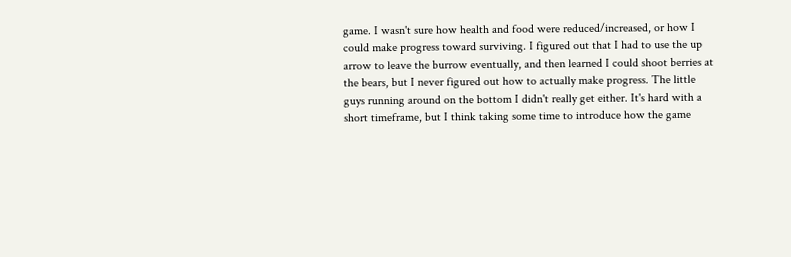game. I wasn't sure how health and food were reduced/increased, or how I could make progress toward surviving. I figured out that I had to use the up arrow to leave the burrow eventually, and then learned I could shoot berries at the bears, but I never figured out how to actually make progress. The little guys running around on the bottom I didn't really get either. It's hard with a short timeframe, but I think taking some time to introduce how the game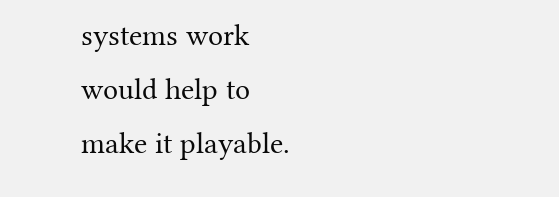systems work would help to make it playable.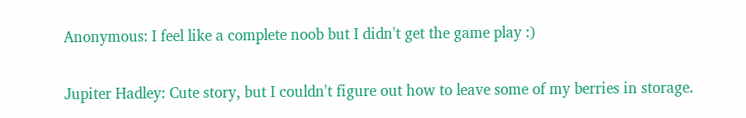Anonymous: I feel like a complete noob but I didn't get the game play :)

Jupiter Hadley: Cute story, but I couldn't figure out how to leave some of my berries in storage.